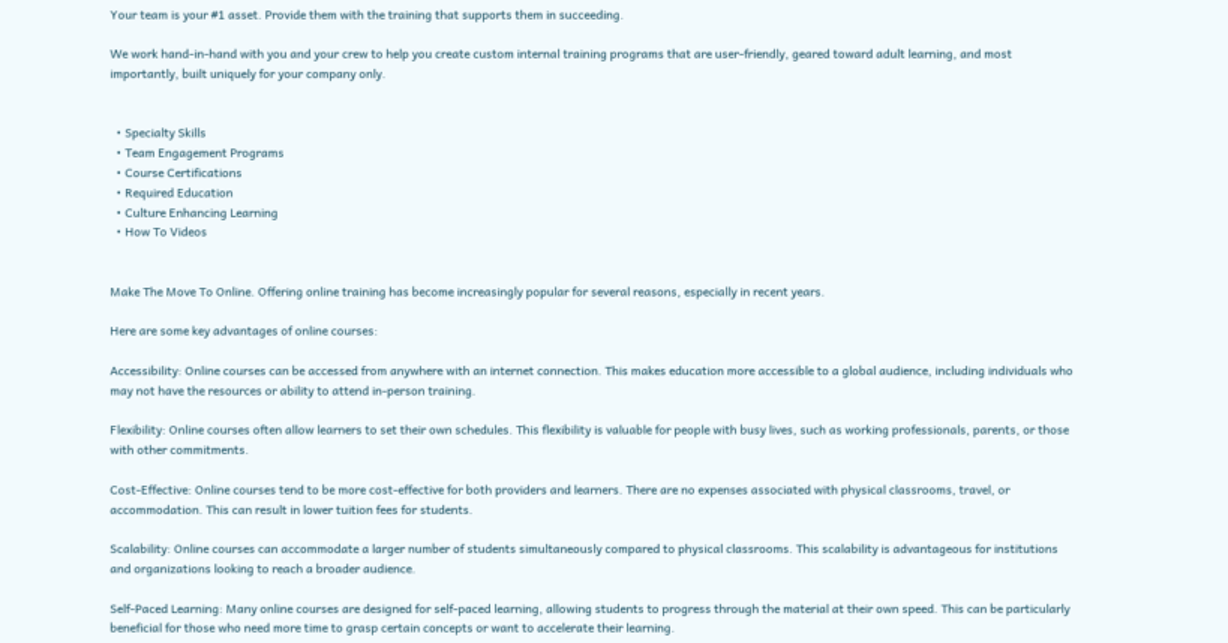Your team is your #1 asset. Provide them with the training that supports them in succeeding.

We work hand-in-hand with you and your crew to help you create custom internal training programs that are user-friendly, geared toward adult learning, and most importantly, built uniquely for your company only.


  • Specialty Skills
  • Team Engagement Programs
  • Course Certifications
  • Required Education
  • Culture Enhancing Learning
  • How To Videos


Make The Move To Online. Offering online training has become increasingly popular for several reasons, especially in recent years.

Here are some key advantages of online courses:

Accessibility: Online courses can be accessed from anywhere with an internet connection. This makes education more accessible to a global audience, including individuals who may not have the resources or ability to attend in-person training.

Flexibility: Online courses often allow learners to set their own schedules. This flexibility is valuable for people with busy lives, such as working professionals, parents, or those with other commitments.

Cost-Effective: Online courses tend to be more cost-effective for both providers and learners. There are no expenses associated with physical classrooms, travel, or accommodation. This can result in lower tuition fees for students.

Scalability: Online courses can accommodate a larger number of students simultaneously compared to physical classrooms. This scalability is advantageous for institutions and organizations looking to reach a broader audience.

Self-Paced Learning: Many online courses are designed for self-paced learning, allowing students to progress through the material at their own speed. This can be particularly beneficial for those who need more time to grasp certain concepts or want to accelerate their learning.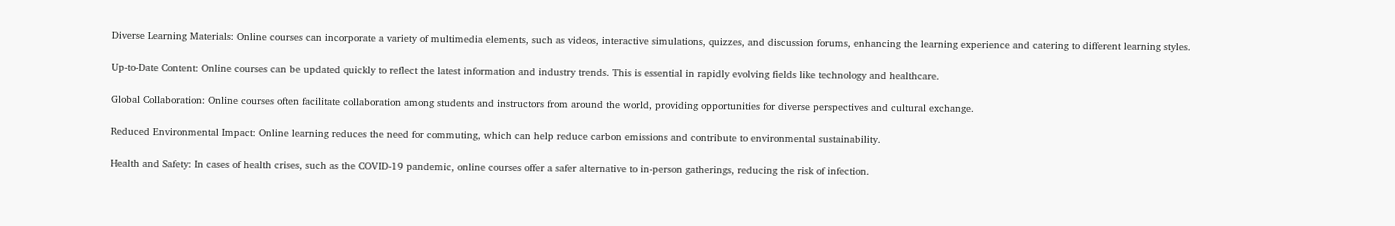Diverse Learning Materials: Online courses can incorporate a variety of multimedia elements, such as videos, interactive simulations, quizzes, and discussion forums, enhancing the learning experience and catering to different learning styles.

Up-to-Date Content: Online courses can be updated quickly to reflect the latest information and industry trends. This is essential in rapidly evolving fields like technology and healthcare.

Global Collaboration: Online courses often facilitate collaboration among students and instructors from around the world, providing opportunities for diverse perspectives and cultural exchange.

Reduced Environmental Impact: Online learning reduces the need for commuting, which can help reduce carbon emissions and contribute to environmental sustainability.

Health and Safety: In cases of health crises, such as the COVID-19 pandemic, online courses offer a safer alternative to in-person gatherings, reducing the risk of infection.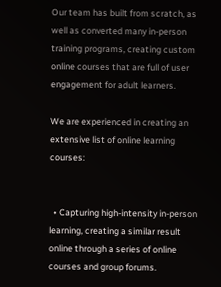Our team has built from scratch, as well as converted many in-person training programs, creating custom online courses that are full of user engagement for adult learners.

We are experienced in creating an extensive list of online learning courses:


  • Capturing high-intensity in-person learning, creating a similar result online through a series of online courses and group forums.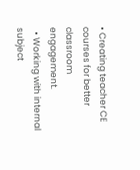• Creating teacher CE courses for better classroom engagement.
  • Working with internal subject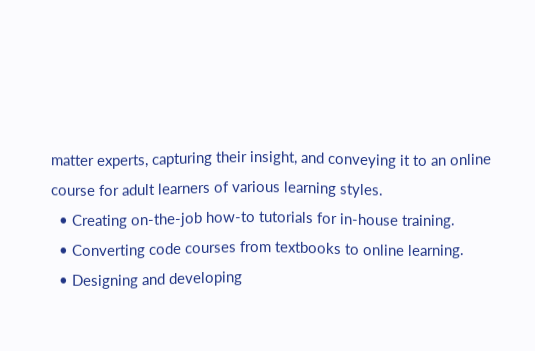matter experts, capturing their insight, and conveying it to an online course for adult learners of various learning styles.
  • Creating on-the-job how-to tutorials for in-house training.
  • Converting code courses from textbooks to online learning.
  • Designing and developing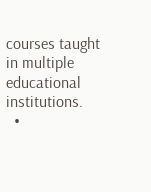courses taught in multiple educational institutions.
  •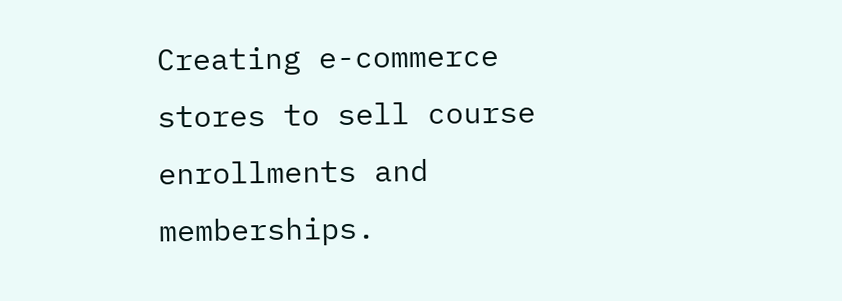Creating e-commerce stores to sell course enrollments and memberships.